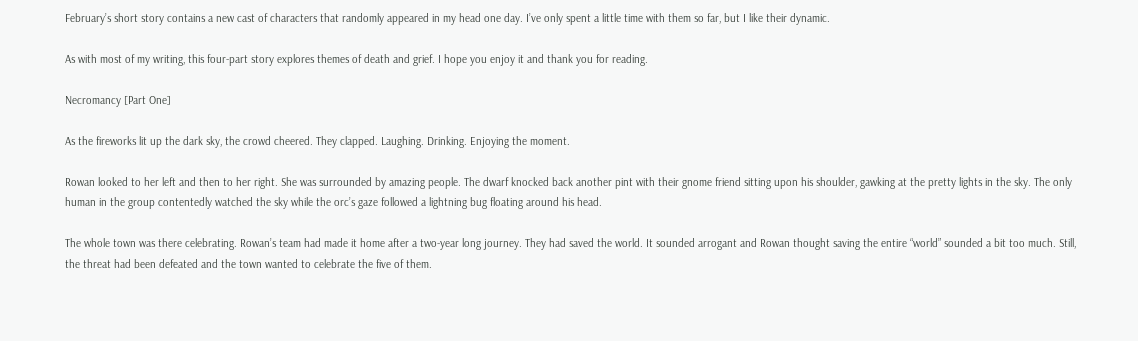February’s short story contains a new cast of characters that randomly appeared in my head one day. I’ve only spent a little time with them so far, but I like their dynamic.

As with most of my writing, this four-part story explores themes of death and grief. I hope you enjoy it and thank you for reading.

Necromancy [Part One]

As the fireworks lit up the dark sky, the crowd cheered. They clapped. Laughing. Drinking. Enjoying the moment.

Rowan looked to her left and then to her right. She was surrounded by amazing people. The dwarf knocked back another pint with their gnome friend sitting upon his shoulder, gawking at the pretty lights in the sky. The only human in the group contentedly watched the sky while the orc’s gaze followed a lightning bug floating around his head.

The whole town was there celebrating. Rowan’s team had made it home after a two-year long journey. They had saved the world. It sounded arrogant and Rowan thought saving the entire “world” sounded a bit too much. Still, the threat had been defeated and the town wanted to celebrate the five of them.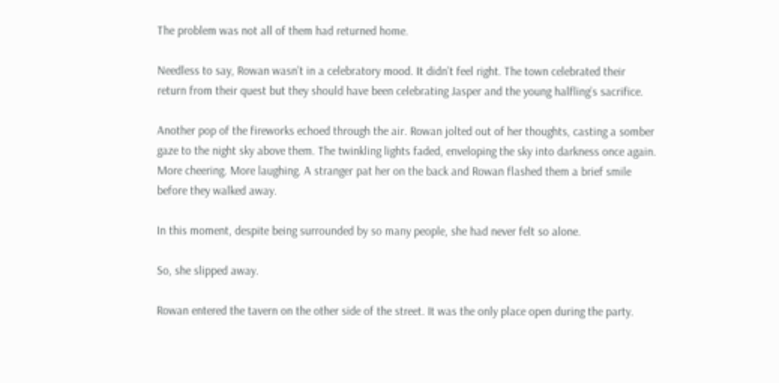The problem was not all of them had returned home.

Needless to say, Rowan wasn’t in a celebratory mood. It didn’t feel right. The town celebrated their return from their quest but they should have been celebrating Jasper and the young halfling’s sacrifice.

Another pop of the fireworks echoed through the air. Rowan jolted out of her thoughts, casting a somber gaze to the night sky above them. The twinkling lights faded, enveloping the sky into darkness once again. More cheering. More laughing. A stranger pat her on the back and Rowan flashed them a brief smile before they walked away.

In this moment, despite being surrounded by so many people, she had never felt so alone.

So, she slipped away.

Rowan entered the tavern on the other side of the street. It was the only place open during the party.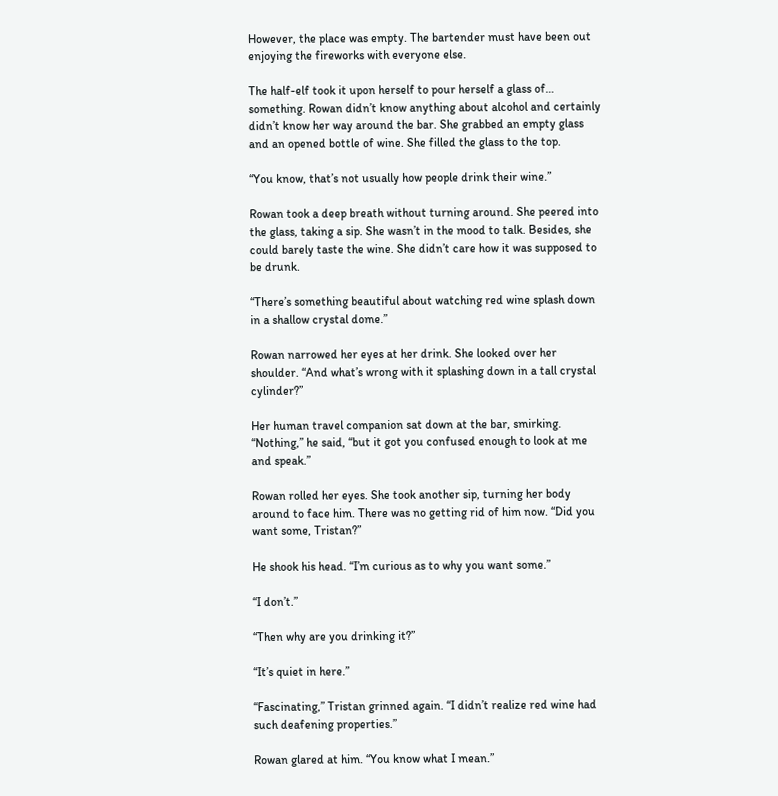However, the place was empty. The bartender must have been out enjoying the fireworks with everyone else.

The half-elf took it upon herself to pour herself a glass of… something. Rowan didn’t know anything about alcohol and certainly didn’t know her way around the bar. She grabbed an empty glass and an opened bottle of wine. She filled the glass to the top.

“You know, that’s not usually how people drink their wine.”

Rowan took a deep breath without turning around. She peered into the glass, taking a sip. She wasn’t in the mood to talk. Besides, she could barely taste the wine. She didn’t care how it was supposed to be drunk.

“There’s something beautiful about watching red wine splash down in a shallow crystal dome.”

Rowan narrowed her eyes at her drink. She looked over her shoulder. “And what’s wrong with it splashing down in a tall crystal cylinder?”

Her human travel companion sat down at the bar, smirking. “Nothing,” he said, “but it got you confused enough to look at me and speak.”

Rowan rolled her eyes. She took another sip, turning her body around to face him. There was no getting rid of him now. “Did you want some, Tristan?”

He shook his head. “I’m curious as to why you want some.”

“I don’t.”

“Then why are you drinking it?”

“It’s quiet in here.”

“Fascinating,” Tristan grinned again. “I didn’t realize red wine had such deafening properties.”

Rowan glared at him. “You know what I mean.”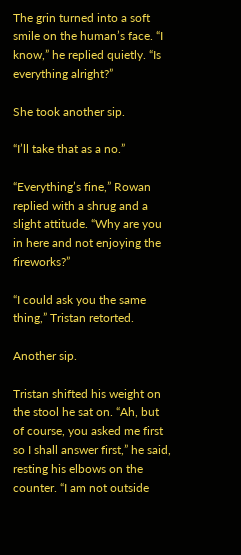The grin turned into a soft smile on the human’s face. “I know,” he replied quietly. “Is everything alright?”

She took another sip.

“I’ll take that as a no.”

“Everything’s fine,” Rowan replied with a shrug and a slight attitude. “Why are you in here and not enjoying the fireworks?”

“I could ask you the same thing,” Tristan retorted.

Another sip.

Tristan shifted his weight on the stool he sat on. “Ah, but of course, you asked me first so I shall answer first,” he said, resting his elbows on the counter. “I am not outside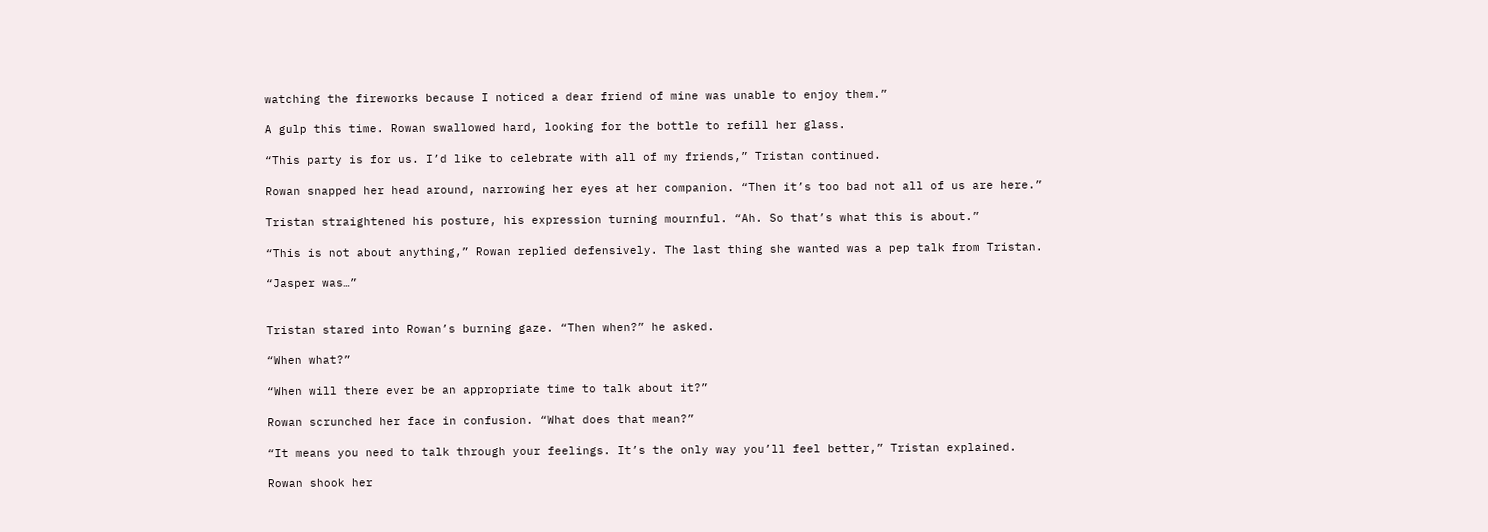watching the fireworks because I noticed a dear friend of mine was unable to enjoy them.”

A gulp this time. Rowan swallowed hard, looking for the bottle to refill her glass.

“This party is for us. I’d like to celebrate with all of my friends,” Tristan continued.

Rowan snapped her head around, narrowing her eyes at her companion. “Then it’s too bad not all of us are here.”

Tristan straightened his posture, his expression turning mournful. “Ah. So that’s what this is about.”

“This is not about anything,” Rowan replied defensively. The last thing she wanted was a pep talk from Tristan.

“Jasper was…”


Tristan stared into Rowan’s burning gaze. “Then when?” he asked.

“When what?”

“When will there ever be an appropriate time to talk about it?”

Rowan scrunched her face in confusion. “What does that mean?”

“It means you need to talk through your feelings. It’s the only way you’ll feel better,” Tristan explained.

Rowan shook her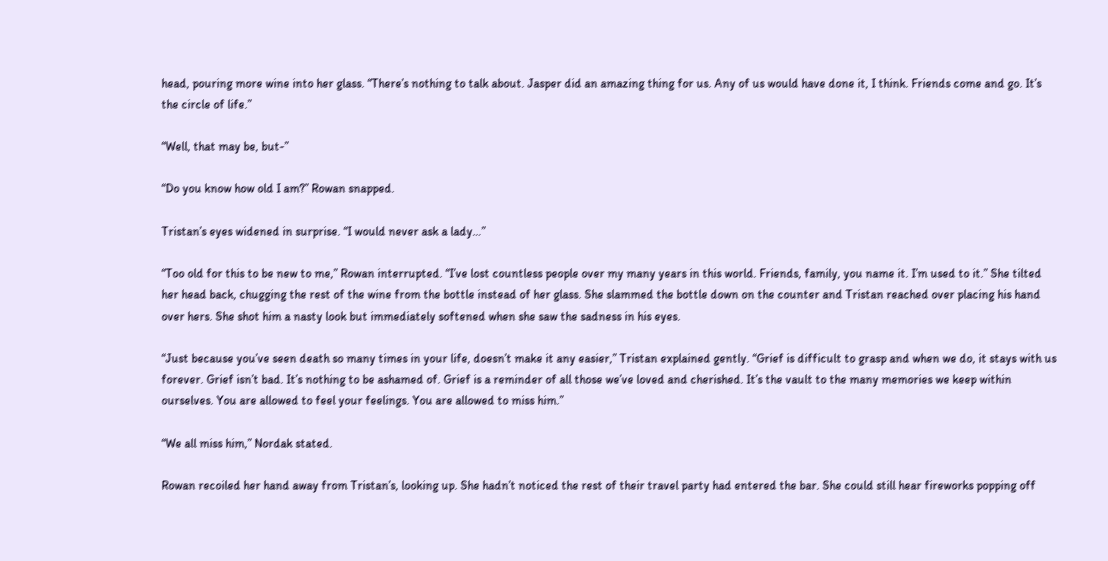head, pouring more wine into her glass. “There’s nothing to talk about. Jasper did an amazing thing for us. Any of us would have done it, I think. Friends come and go. It’s the circle of life.”

“Well, that may be, but-”

“Do you know how old I am?” Rowan snapped.

Tristan’s eyes widened in surprise. “I would never ask a lady…”

“Too old for this to be new to me,” Rowan interrupted. “I’ve lost countless people over my many years in this world. Friends, family, you name it. I’m used to it.” She tilted her head back, chugging the rest of the wine from the bottle instead of her glass. She slammed the bottle down on the counter and Tristan reached over placing his hand over hers. She shot him a nasty look but immediately softened when she saw the sadness in his eyes.

“Just because you’ve seen death so many times in your life, doesn’t make it any easier,” Tristan explained gently. “Grief is difficult to grasp and when we do, it stays with us forever. Grief isn’t bad. It’s nothing to be ashamed of. Grief is a reminder of all those we’ve loved and cherished. It’s the vault to the many memories we keep within ourselves. You are allowed to feel your feelings. You are allowed to miss him.”

“We all miss him,” Nordak stated.

Rowan recoiled her hand away from Tristan’s, looking up. She hadn’t noticed the rest of their travel party had entered the bar. She could still hear fireworks popping off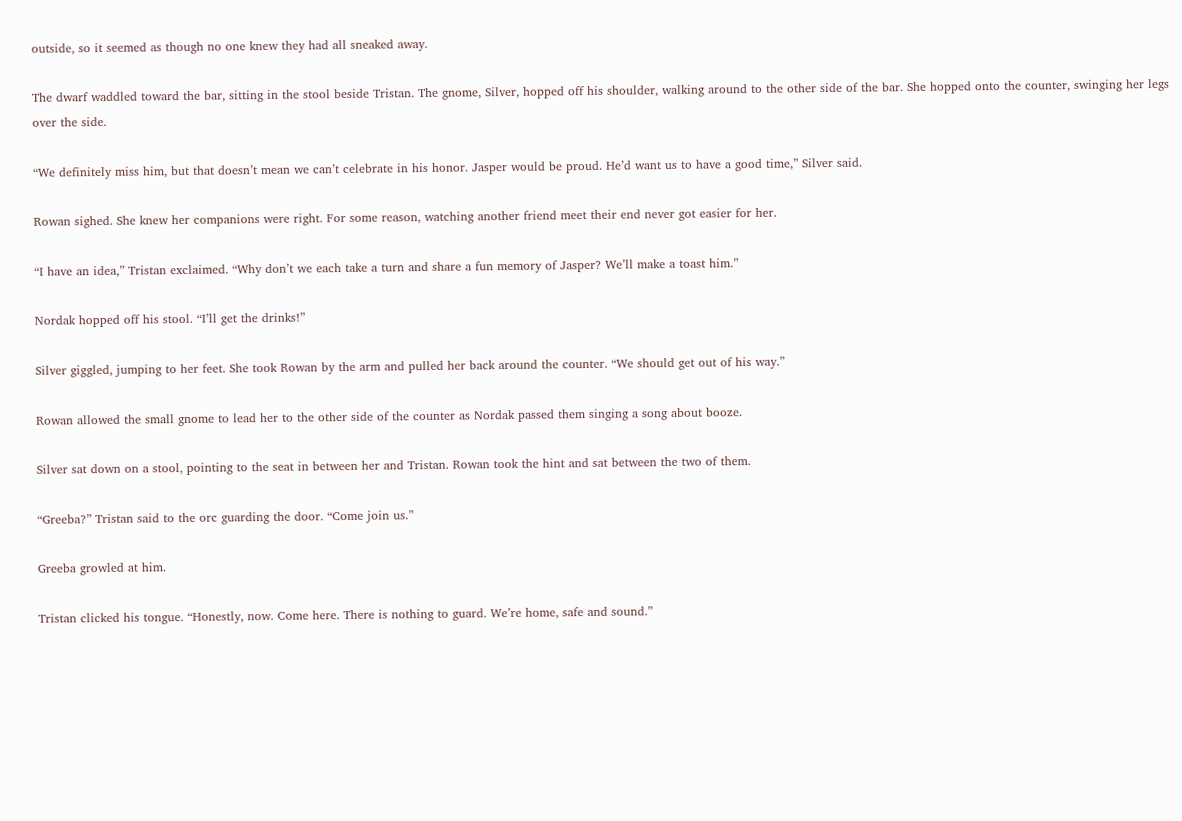outside, so it seemed as though no one knew they had all sneaked away.

The dwarf waddled toward the bar, sitting in the stool beside Tristan. The gnome, Silver, hopped off his shoulder, walking around to the other side of the bar. She hopped onto the counter, swinging her legs over the side.

“We definitely miss him, but that doesn’t mean we can’t celebrate in his honor. Jasper would be proud. He’d want us to have a good time,” Silver said.

Rowan sighed. She knew her companions were right. For some reason, watching another friend meet their end never got easier for her.

“I have an idea,” Tristan exclaimed. “Why don’t we each take a turn and share a fun memory of Jasper? We’ll make a toast him.”

Nordak hopped off his stool. “I’ll get the drinks!”

Silver giggled, jumping to her feet. She took Rowan by the arm and pulled her back around the counter. “We should get out of his way.”

Rowan allowed the small gnome to lead her to the other side of the counter as Nordak passed them singing a song about booze.

Silver sat down on a stool, pointing to the seat in between her and Tristan. Rowan took the hint and sat between the two of them.

“Greeba?” Tristan said to the orc guarding the door. “Come join us.”

Greeba growled at him.

Tristan clicked his tongue. “Honestly, now. Come here. There is nothing to guard. We’re home, safe and sound.”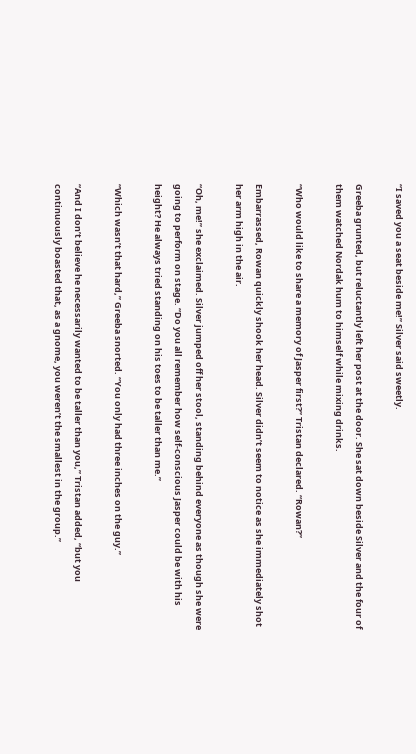“I saved you a seat beside me!” Silver said sweetly.

Greeba grunted, but reluctantly left her post at the door. She sat down beside Silver and the four of them watched Nordak hum to himself while mixing drinks.

“Who would like to share a memory of Jasper first?” Tristan declared. “Rowan?”

Embarrassed, Rowan quickly shook her head. Silver didn’t seem to notice as she immediately shot her arm high in the air.

“Oh, me!” she exclaimed. Silver jumped off her stool, standing behind everyone as though she were going to perform on stage. “Do you all remember how self-conscious Jasper could be with his height? He always tried standing on his toes to be taller than me.”

“Which wasn’t that hard,” Greeba snorted. “You only had three inches on the guy.”

“And I don’t believe he necessarily wanted to be taller than you,” Tristan added, “but you continuously boasted that, as a gnome, you weren’t the smallest in the group.”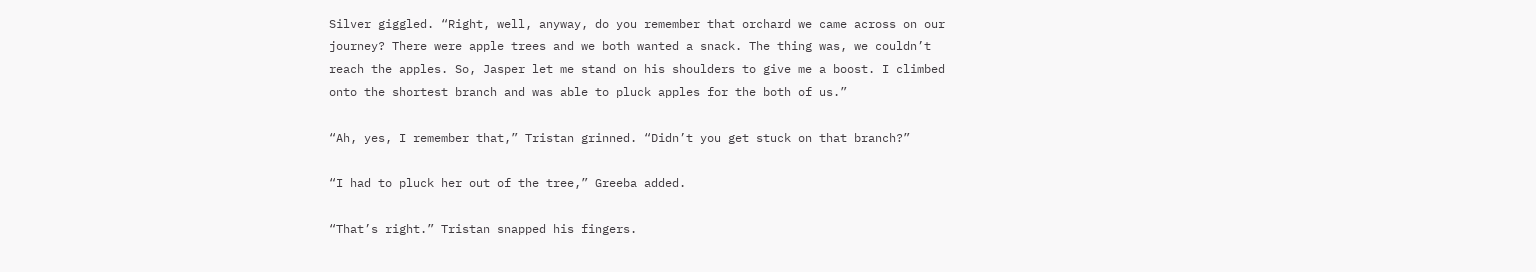Silver giggled. “Right, well, anyway, do you remember that orchard we came across on our journey? There were apple trees and we both wanted a snack. The thing was, we couldn’t reach the apples. So, Jasper let me stand on his shoulders to give me a boost. I climbed onto the shortest branch and was able to pluck apples for the both of us.”

“Ah, yes, I remember that,” Tristan grinned. “Didn’t you get stuck on that branch?”

“I had to pluck her out of the tree,” Greeba added.

“That’s right.” Tristan snapped his fingers.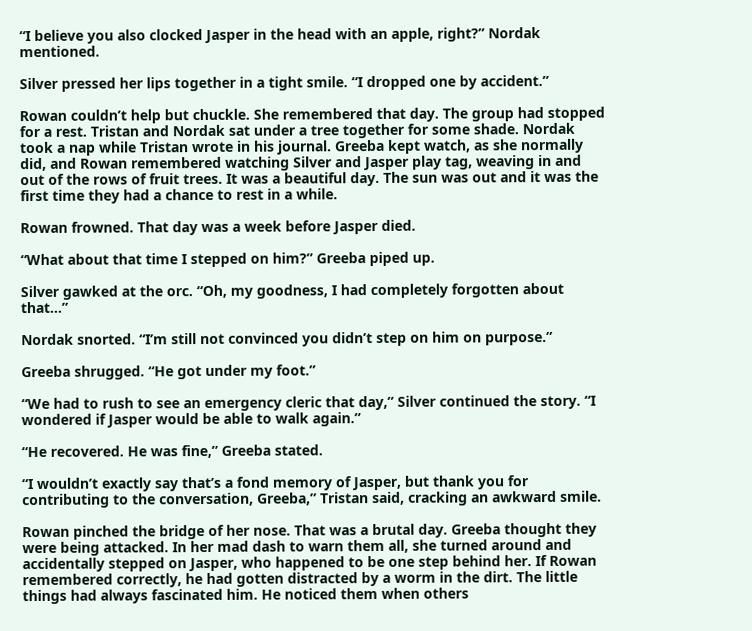“I believe you also clocked Jasper in the head with an apple, right?” Nordak mentioned.

Silver pressed her lips together in a tight smile. “I dropped one by accident.”

Rowan couldn’t help but chuckle. She remembered that day. The group had stopped for a rest. Tristan and Nordak sat under a tree together for some shade. Nordak took a nap while Tristan wrote in his journal. Greeba kept watch, as she normally did, and Rowan remembered watching Silver and Jasper play tag, weaving in and out of the rows of fruit trees. It was a beautiful day. The sun was out and it was the first time they had a chance to rest in a while.

Rowan frowned. That day was a week before Jasper died.

“What about that time I stepped on him?” Greeba piped up.

Silver gawked at the orc. “Oh, my goodness, I had completely forgotten about that…”

Nordak snorted. “I’m still not convinced you didn’t step on him on purpose.”

Greeba shrugged. “He got under my foot.”

“We had to rush to see an emergency cleric that day,” Silver continued the story. “I wondered if Jasper would be able to walk again.”

“He recovered. He was fine,” Greeba stated.

“I wouldn’t exactly say that’s a fond memory of Jasper, but thank you for contributing to the conversation, Greeba,” Tristan said, cracking an awkward smile.

Rowan pinched the bridge of her nose. That was a brutal day. Greeba thought they were being attacked. In her mad dash to warn them all, she turned around and accidentally stepped on Jasper, who happened to be one step behind her. If Rowan remembered correctly, he had gotten distracted by a worm in the dirt. The little things had always fascinated him. He noticed them when others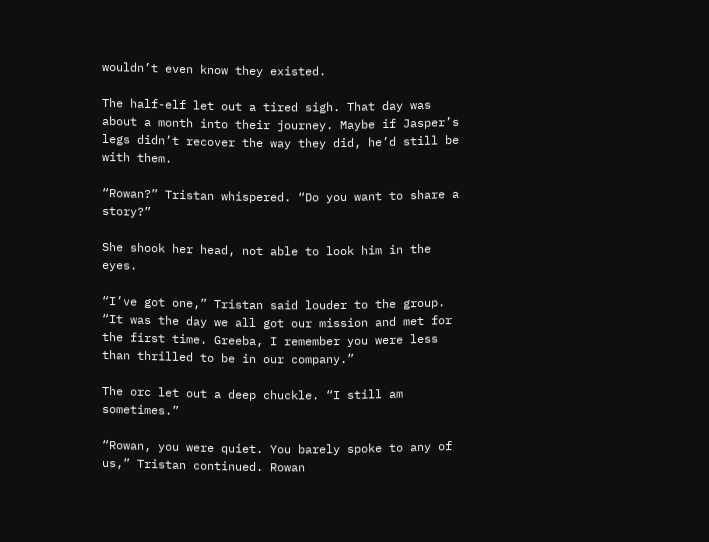wouldn’t even know they existed.

The half-elf let out a tired sigh. That day was about a month into their journey. Maybe if Jasper’s legs didn’t recover the way they did, he’d still be with them.

“Rowan?” Tristan whispered. “Do you want to share a story?”

She shook her head, not able to look him in the eyes.

“I’ve got one,” Tristan said louder to the group. “It was the day we all got our mission and met for the first time. Greeba, I remember you were less than thrilled to be in our company.”

The orc let out a deep chuckle. “I still am sometimes.”

“Rowan, you were quiet. You barely spoke to any of us,” Tristan continued. Rowan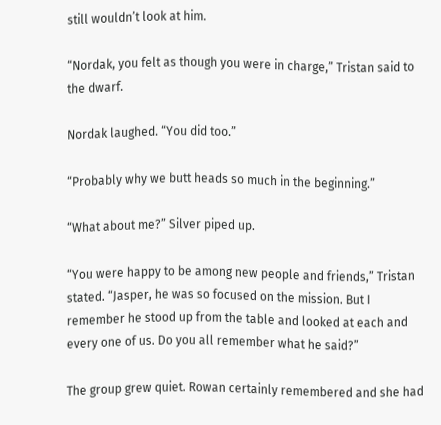still wouldn’t look at him.

“Nordak, you felt as though you were in charge,” Tristan said to the dwarf.

Nordak laughed. “You did too.”

“Probably why we butt heads so much in the beginning.”

“What about me?” Silver piped up.

“You were happy to be among new people and friends,” Tristan stated. “Jasper, he was so focused on the mission. But I remember he stood up from the table and looked at each and every one of us. Do you all remember what he said?”

The group grew quiet. Rowan certainly remembered and she had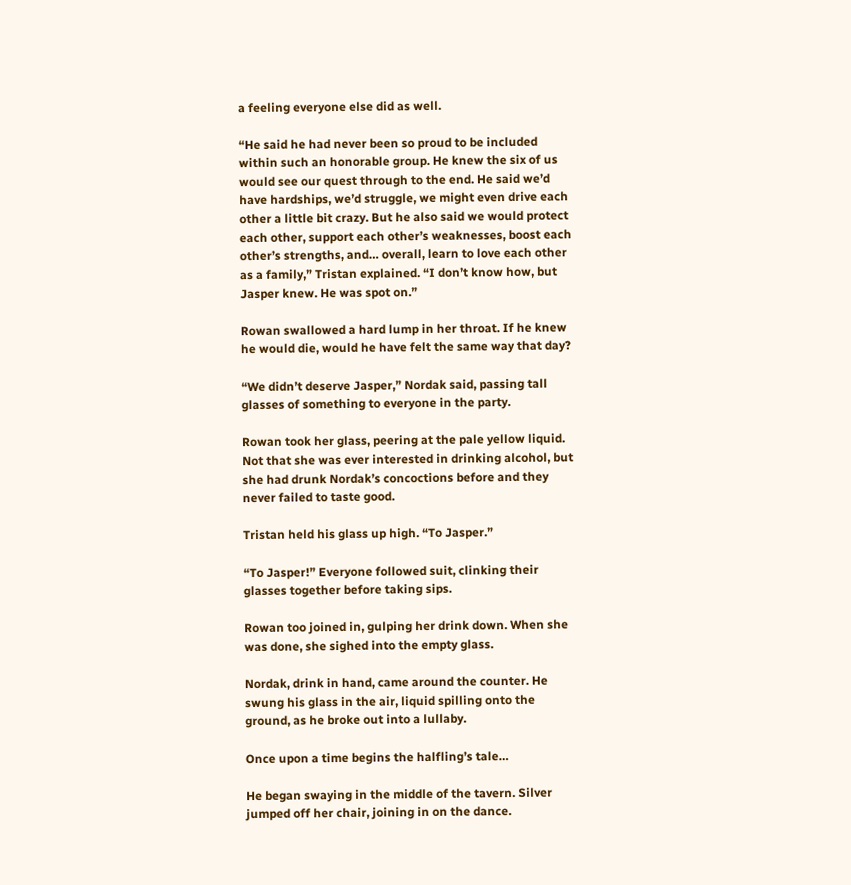a feeling everyone else did as well.

“He said he had never been so proud to be included within such an honorable group. He knew the six of us would see our quest through to the end. He said we’d have hardships, we’d struggle, we might even drive each other a little bit crazy. But he also said we would protect each other, support each other’s weaknesses, boost each other’s strengths, and… overall, learn to love each other as a family,” Tristan explained. “I don’t know how, but Jasper knew. He was spot on.”

Rowan swallowed a hard lump in her throat. If he knew he would die, would he have felt the same way that day?

“We didn’t deserve Jasper,” Nordak said, passing tall glasses of something to everyone in the party.

Rowan took her glass, peering at the pale yellow liquid. Not that she was ever interested in drinking alcohol, but she had drunk Nordak’s concoctions before and they never failed to taste good.

Tristan held his glass up high. “To Jasper.”

“To Jasper!” Everyone followed suit, clinking their glasses together before taking sips.

Rowan too joined in, gulping her drink down. When she was done, she sighed into the empty glass.

Nordak, drink in hand, came around the counter. He swung his glass in the air, liquid spilling onto the ground, as he broke out into a lullaby.

Once upon a time begins the halfling’s tale…

He began swaying in the middle of the tavern. Silver jumped off her chair, joining in on the dance.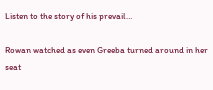Listen to the story of his prevail…

Rowan watched as even Greeba turned around in her seat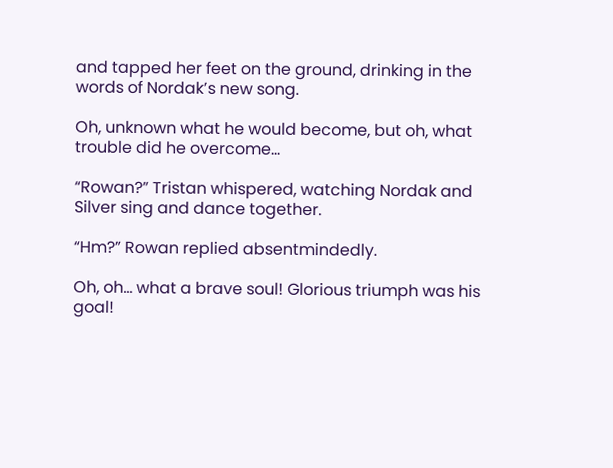and tapped her feet on the ground, drinking in the words of Nordak’s new song.

Oh, unknown what he would become, but oh, what trouble did he overcome…

“Rowan?” Tristan whispered, watching Nordak and Silver sing and dance together.

“Hm?” Rowan replied absentmindedly.

Oh, oh… what a brave soul! Glorious triumph was his goal!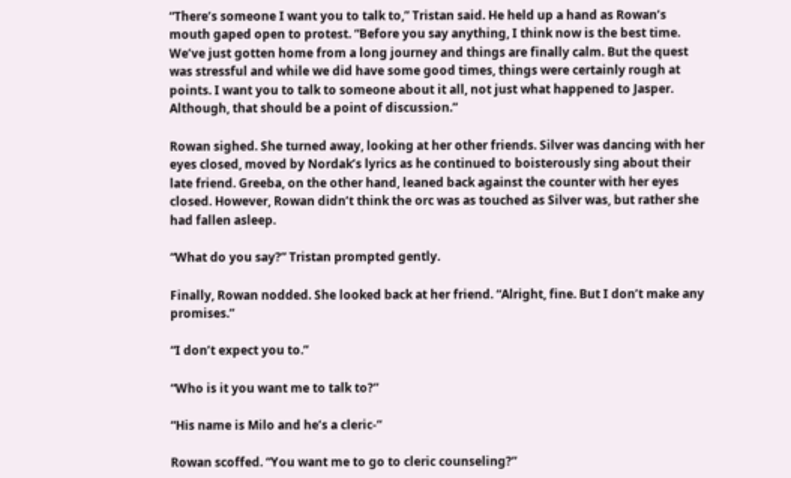“There’s someone I want you to talk to,” Tristan said. He held up a hand as Rowan’s mouth gaped open to protest. “Before you say anything, I think now is the best time. We’ve just gotten home from a long journey and things are finally calm. But the quest was stressful and while we did have some good times, things were certainly rough at points. I want you to talk to someone about it all, not just what happened to Jasper. Although, that should be a point of discussion.”

Rowan sighed. She turned away, looking at her other friends. Silver was dancing with her eyes closed, moved by Nordak’s lyrics as he continued to boisterously sing about their late friend. Greeba, on the other hand, leaned back against the counter with her eyes closed. However, Rowan didn’t think the orc was as touched as Silver was, but rather she had fallen asleep.

“What do you say?” Tristan prompted gently.

Finally, Rowan nodded. She looked back at her friend. “Alright, fine. But I don’t make any promises.”

“I don’t expect you to.”

“Who is it you want me to talk to?”

“His name is Milo and he’s a cleric-“

Rowan scoffed. “You want me to go to cleric counseling?”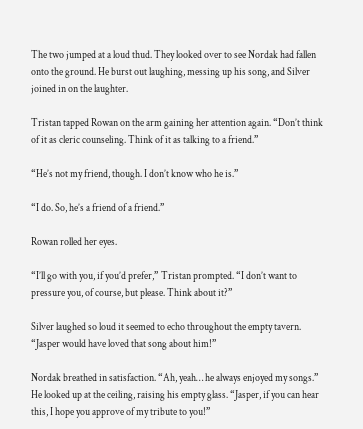The two jumped at a loud thud. They looked over to see Nordak had fallen onto the ground. He burst out laughing, messing up his song, and Silver joined in on the laughter.

Tristan tapped Rowan on the arm gaining her attention again. “Don’t think of it as cleric counseling. Think of it as talking to a friend.”

“He’s not my friend, though. I don’t know who he is.”

“I do. So, he’s a friend of a friend.”

Rowan rolled her eyes.

“I’ll go with you, if you’d prefer,” Tristan prompted. “I don’t want to pressure you, of course, but please. Think about it?”

Silver laughed so loud it seemed to echo throughout the empty tavern. “Jasper would have loved that song about him!”

Nordak breathed in satisfaction. “Ah, yeah… he always enjoyed my songs.” He looked up at the ceiling, raising his empty glass. “Jasper, if you can hear this, I hope you approve of my tribute to you!”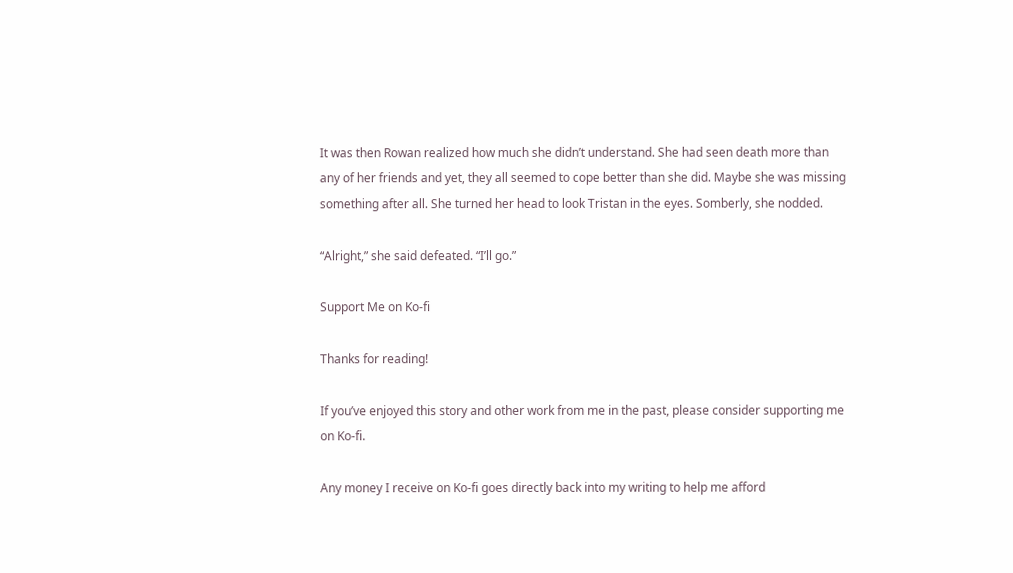It was then Rowan realized how much she didn’t understand. She had seen death more than any of her friends and yet, they all seemed to cope better than she did. Maybe she was missing something after all. She turned her head to look Tristan in the eyes. Somberly, she nodded.

“Alright,” she said defeated. “I’ll go.”

Support Me on Ko-fi

Thanks for reading!

If you’ve enjoyed this story and other work from me in the past, please consider supporting me on Ko-fi.

Any money I receive on Ko-fi goes directly back into my writing to help me afford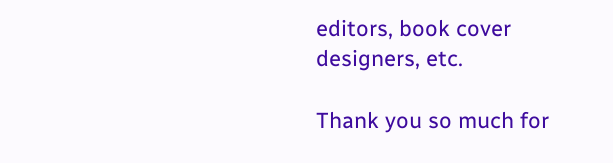editors, book cover designers, etc.

Thank you so much for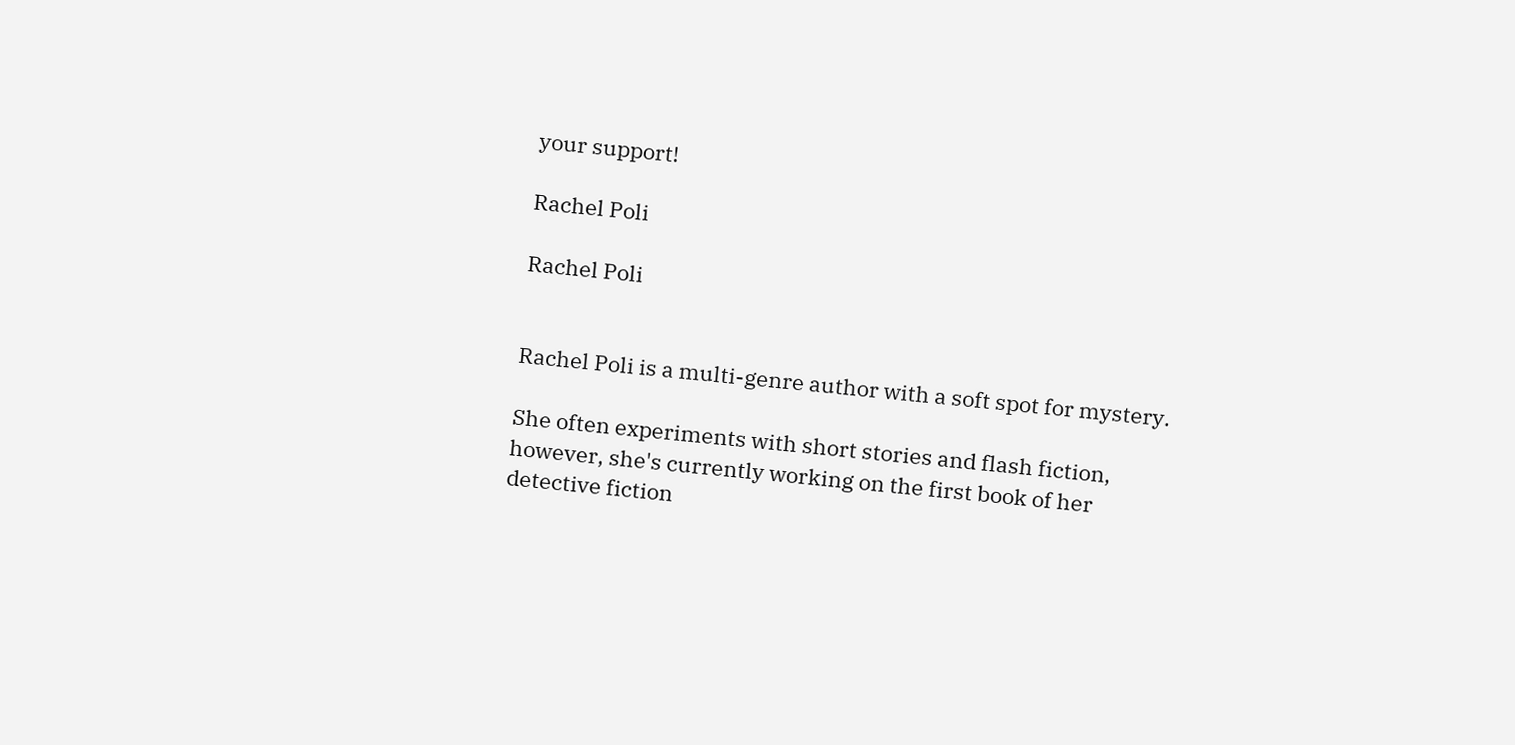your support!

Rachel Poli

Rachel Poli


Rachel Poli is a multi-genre author with a soft spot for mystery.

She often experiments with short stories and flash fiction, however, she's currently working on the first book of her detective fiction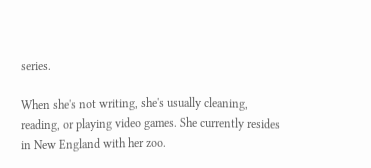series.

When she's not writing, she's usually cleaning, reading, or playing video games. She currently resides in New England with her zoo.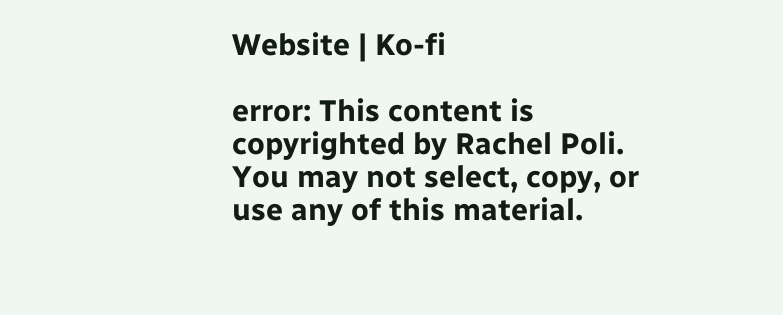Website | Ko-fi

error: This content is copyrighted by Rachel Poli. You may not select, copy, or use any of this material.